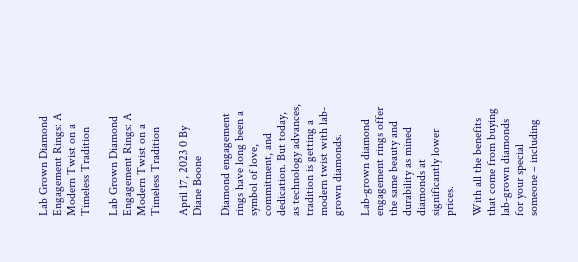Lab Grown Diamond Engagement Rings: A Modern Twist on a Timeless Tradition

Lab Grown Diamond Engagement Rings: A Modern Twist on a Timeless Tradition

April 17, 2023 0 By Diane Boone

Diamond engagement rings have long been a symbol of love, commitment, and dedication. But today, as technology advances, tradition is getting a modern twist with lab-grown diamonds.

Lab-grown diamond engagement rings offer the same beauty and durability as mined diamonds at significantly lower prices.

With all the benefits that come from buying lab-grown diamonds for your special someone – including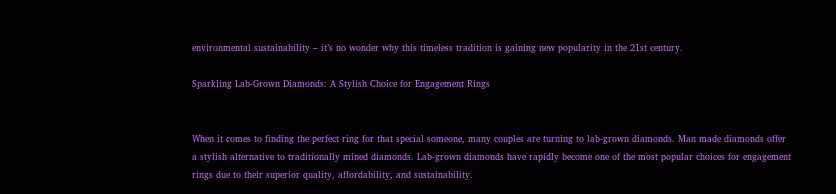environmental sustainability – it’s no wonder why this timeless tradition is gaining new popularity in the 21st century.

Sparkling Lab-Grown Diamonds: A Stylish Choice for Engagement Rings


When it comes to finding the perfect ring for that special someone, many couples are turning to lab-grown diamonds. Man made diamonds offer a stylish alternative to traditionally mined diamonds. Lab-grown diamonds have rapidly become one of the most popular choices for engagement rings due to their superior quality, affordability, and sustainability.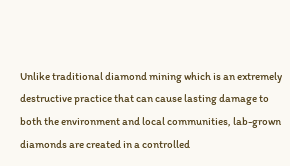Unlike traditional diamond mining which is an extremely destructive practice that can cause lasting damage to both the environment and local communities, lab-grown diamonds are created in a controlled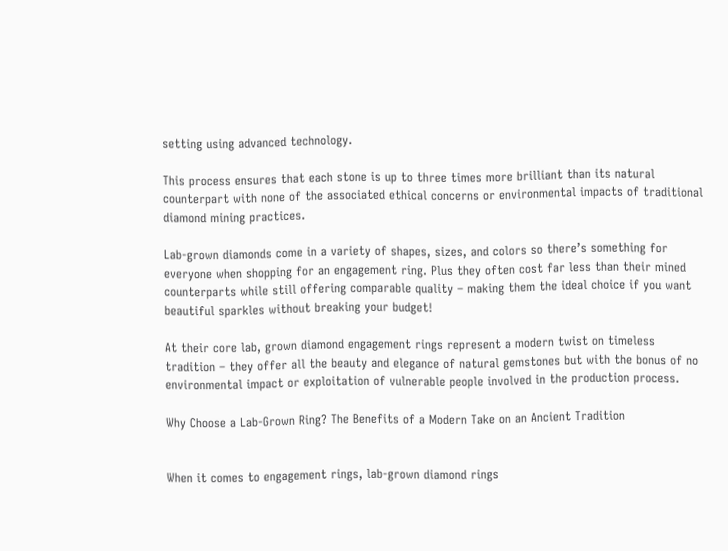setting using advanced technology.

This process ensures that each stone is up to three times more brilliant than its natural counterpart with none of the associated ethical concerns or environmental impacts of traditional diamond mining practices.

Lab-grown diamonds come in a variety of shapes, sizes, and colors so there’s something for everyone when shopping for an engagement ring. Plus they often cost far less than their mined counterparts while still offering comparable quality – making them the ideal choice if you want beautiful sparkles without breaking your budget!

At their core lab, grown diamond engagement rings represent a modern twist on timeless tradition – they offer all the beauty and elegance of natural gemstones but with the bonus of no environmental impact or exploitation of vulnerable people involved in the production process.

Why Choose a Lab-Grown Ring? The Benefits of a Modern Take on an Ancient Tradition


When it comes to engagement rings, lab-grown diamond rings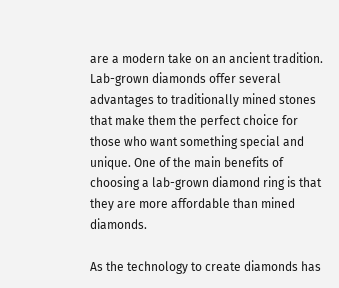are a modern take on an ancient tradition. Lab-grown diamonds offer several advantages to traditionally mined stones that make them the perfect choice for those who want something special and unique. One of the main benefits of choosing a lab-grown diamond ring is that they are more affordable than mined diamonds.

As the technology to create diamonds has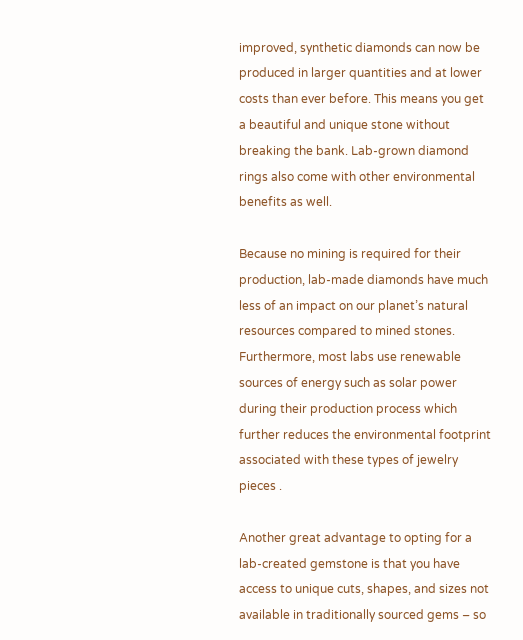improved, synthetic diamonds can now be produced in larger quantities and at lower costs than ever before. This means you get a beautiful and unique stone without breaking the bank. Lab-grown diamond rings also come with other environmental benefits as well.

Because no mining is required for their production, lab-made diamonds have much less of an impact on our planet’s natural resources compared to mined stones. Furthermore, most labs use renewable sources of energy such as solar power during their production process which further reduces the environmental footprint associated with these types of jewelry pieces .

Another great advantage to opting for a lab-created gemstone is that you have access to unique cuts, shapes, and sizes not available in traditionally sourced gems – so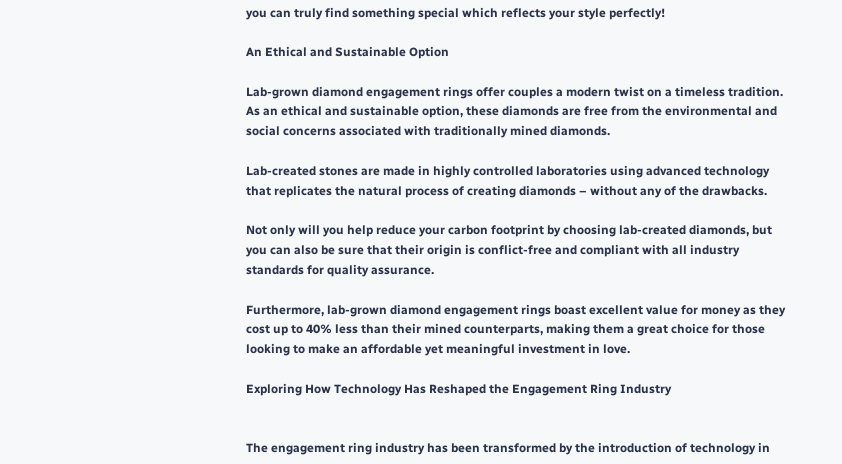you can truly find something special which reflects your style perfectly!

An Ethical and Sustainable Option

Lab-grown diamond engagement rings offer couples a modern twist on a timeless tradition. As an ethical and sustainable option, these diamonds are free from the environmental and social concerns associated with traditionally mined diamonds.

Lab-created stones are made in highly controlled laboratories using advanced technology that replicates the natural process of creating diamonds – without any of the drawbacks.

Not only will you help reduce your carbon footprint by choosing lab-created diamonds, but you can also be sure that their origin is conflict-free and compliant with all industry standards for quality assurance.

Furthermore, lab-grown diamond engagement rings boast excellent value for money as they cost up to 40% less than their mined counterparts, making them a great choice for those looking to make an affordable yet meaningful investment in love.

Exploring How Technology Has Reshaped the Engagement Ring Industry


The engagement ring industry has been transformed by the introduction of technology in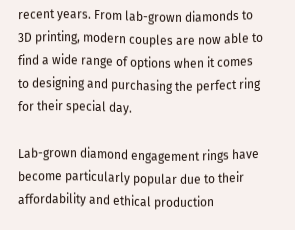recent years. From lab-grown diamonds to 3D printing, modern couples are now able to find a wide range of options when it comes to designing and purchasing the perfect ring for their special day.

Lab-grown diamond engagement rings have become particularly popular due to their affordability and ethical production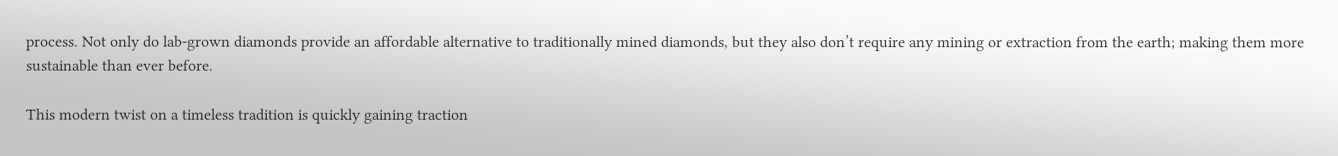process. Not only do lab-grown diamonds provide an affordable alternative to traditionally mined diamonds, but they also don’t require any mining or extraction from the earth; making them more sustainable than ever before.

This modern twist on a timeless tradition is quickly gaining traction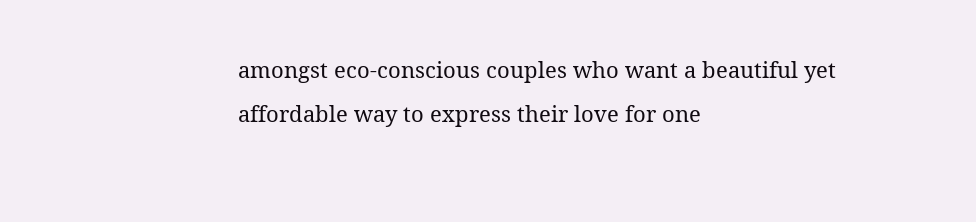amongst eco-conscious couples who want a beautiful yet affordable way to express their love for one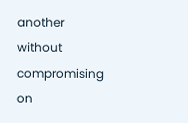another without compromising on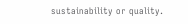sustainability or quality.